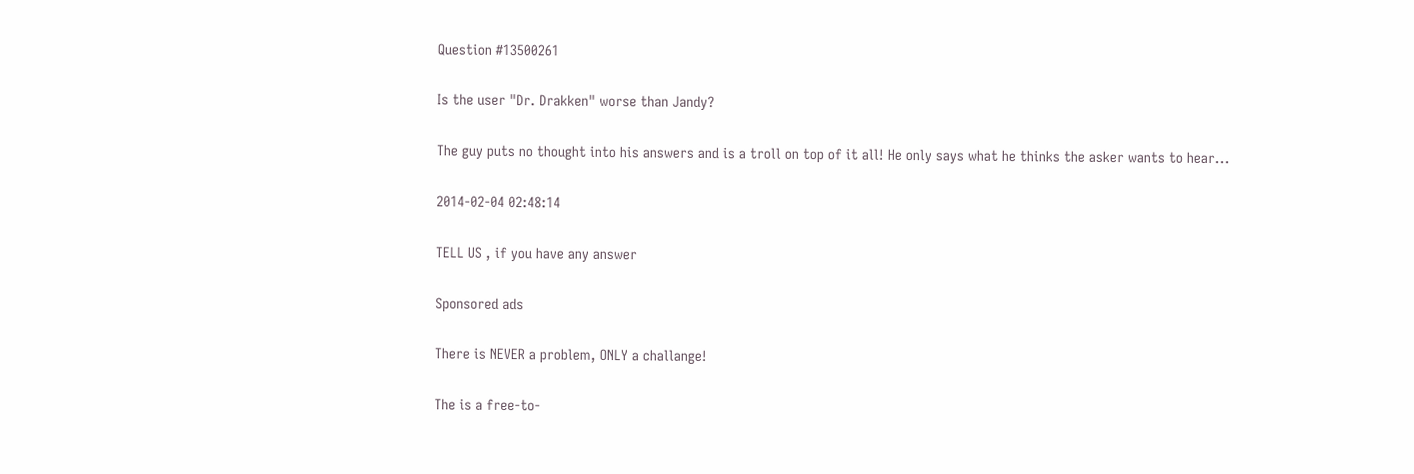Question #13500261

Is the user "Dr. Drakken" worse than Jandy?

The guy puts no thought into his answers and is a troll on top of it all! He only says what he thinks the asker wants to hear...

2014-02-04 02:48:14

TELL US , if you have any answer

Sponsored ads

There is NEVER a problem, ONLY a challange!

The is a free-to-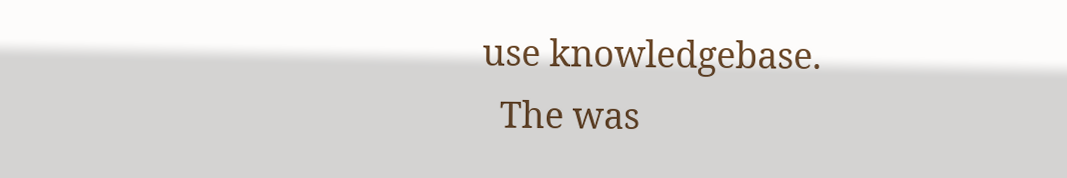use knowledgebase.
  The was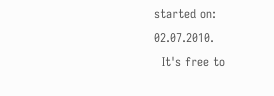started on: 02.07.2010.
  It's free to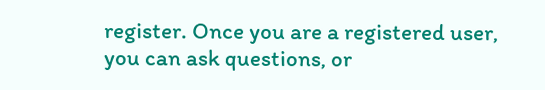register. Once you are a registered user, you can ask questions, or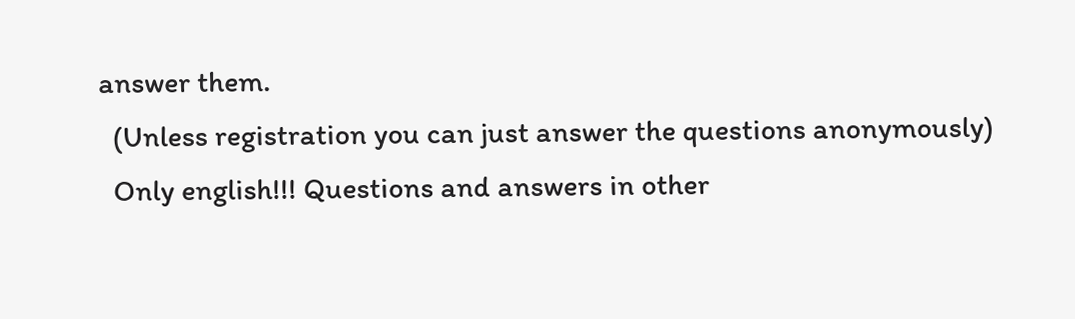answer them.
  (Unless registration you can just answer the questions anonymously)
  Only english!!! Questions and answers in other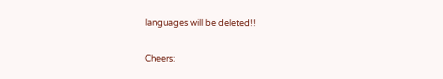languages will be deleted!!

Cheers: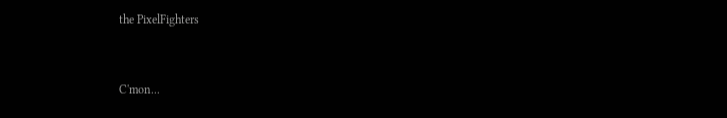the PixelFighters


C'mon...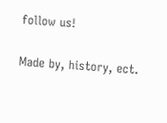follow us!

Made by, history, ect.